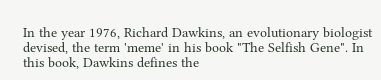In the year 1976, Richard Dawkins, an evolutionary biologist devised, the term 'meme' in his book "The Selfish Gene". In this book, Dawkins defines the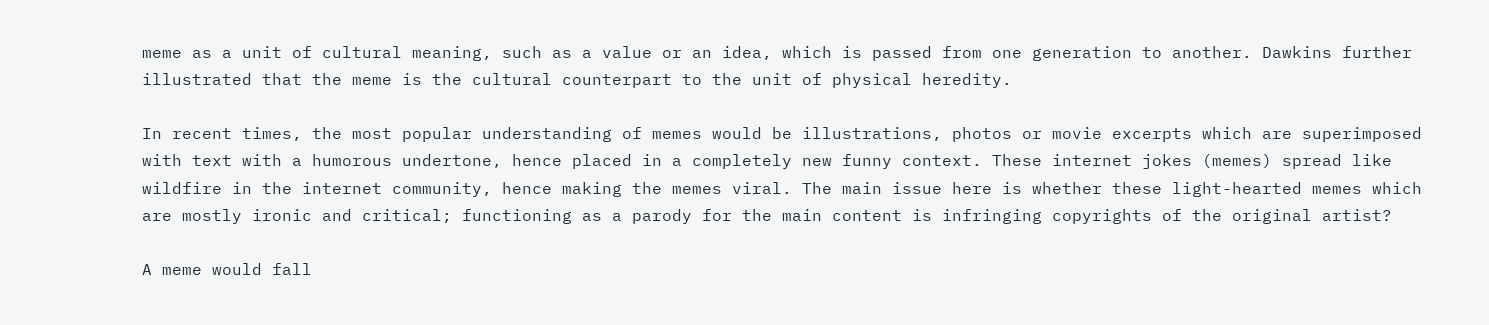meme as a unit of cultural meaning, such as a value or an idea, which is passed from one generation to another. Dawkins further illustrated that the meme is the cultural counterpart to the unit of physical heredity.

In recent times, the most popular understanding of memes would be illustrations, photos or movie excerpts which are superimposed with text with a humorous undertone, hence placed in a completely new funny context. These internet jokes (memes) spread like wildfire in the internet community, hence making the memes viral. The main issue here is whether these light-hearted memes which are mostly ironic and critical; functioning as a parody for the main content is infringing copyrights of the original artist?

A meme would fall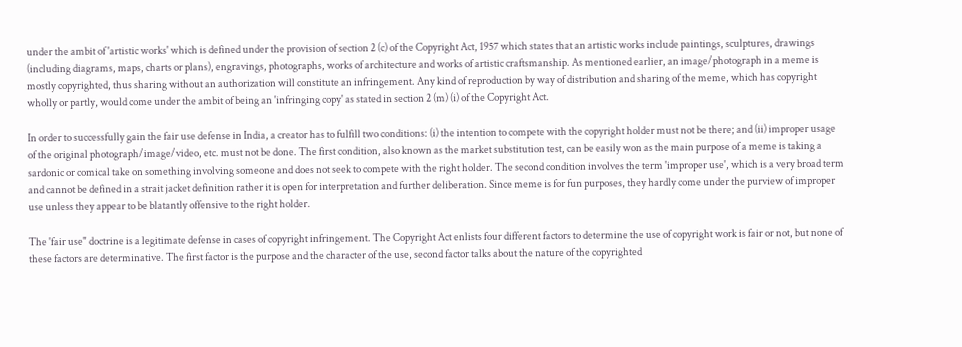under the ambit of 'artistic works' which is defined under the provision of section 2 (c) of the Copyright Act, 1957 which states that an artistic works include paintings, sculptures, drawings (including diagrams, maps, charts or plans), engravings, photographs, works of architecture and works of artistic craftsmanship. As mentioned earlier, an image/photograph in a meme is mostly copyrighted, thus sharing without an authorization will constitute an infringement. Any kind of reproduction by way of distribution and sharing of the meme, which has copyright wholly or partly, would come under the ambit of being an 'infringing copy' as stated in section 2 (m) (i) of the Copyright Act.

In order to successfully gain the fair use defense in India, a creator has to fulfill two conditions: (i) the intention to compete with the copyright holder must not be there; and (ii) improper usage of the original photograph/image/video, etc. must not be done. The first condition, also known as the market substitution test, can be easily won as the main purpose of a meme is taking a sardonic or comical take on something involving someone and does not seek to compete with the right holder. The second condition involves the term 'improper use', which is a very broad term and cannot be defined in a strait jacket definition rather it is open for interpretation and further deliberation. Since meme is for fun purposes, they hardly come under the purview of improper use unless they appear to be blatantly offensive to the right holder.

The 'fair use" doctrine is a legitimate defense in cases of copyright infringement. The Copyright Act enlists four different factors to determine the use of copyright work is fair or not, but none of these factors are determinative. The first factor is the purpose and the character of the use, second factor talks about the nature of the copyrighted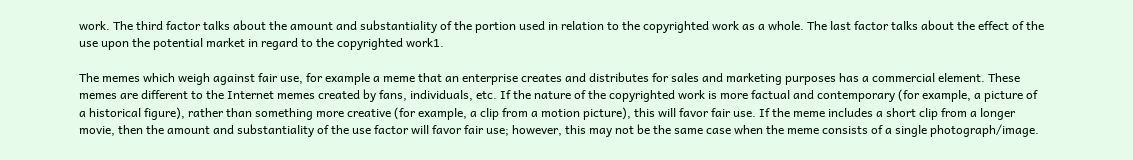work. The third factor talks about the amount and substantiality of the portion used in relation to the copyrighted work as a whole. The last factor talks about the effect of the use upon the potential market in regard to the copyrighted work1.

The memes which weigh against fair use, for example a meme that an enterprise creates and distributes for sales and marketing purposes has a commercial element. These memes are different to the Internet memes created by fans, individuals, etc. If the nature of the copyrighted work is more factual and contemporary (for example, a picture of a historical figure), rather than something more creative (for example, a clip from a motion picture), this will favor fair use. If the meme includes a short clip from a longer movie, then the amount and substantiality of the use factor will favor fair use; however, this may not be the same case when the meme consists of a single photograph/image.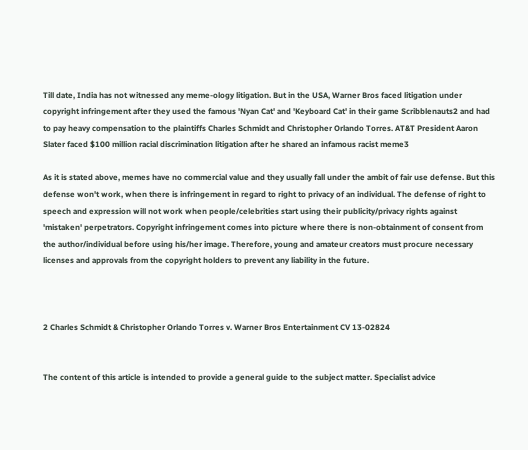Till date, India has not witnessed any meme-ology litigation. But in the USA, Warner Bros faced litigation under copyright infringement after they used the famous 'Nyan Cat' and 'Keyboard Cat' in their game Scribblenauts2 and had to pay heavy compensation to the plaintiffs Charles Schmidt and Christopher Orlando Torres. AT&T President Aaron Slater faced $100 million racial discrimination litigation after he shared an infamous racist meme3

As it is stated above, memes have no commercial value and they usually fall under the ambit of fair use defense. But this defense won't work, when there is infringement in regard to right to privacy of an individual. The defense of right to speech and expression will not work when people/celebrities start using their publicity/privacy rights against 'mistaken' perpetrators. Copyright infringement comes into picture where there is non-obtainment of consent from the author/individual before using his/her image. Therefore, young and amateur creators must procure necessary licenses and approvals from the copyright holders to prevent any liability in the future.



2 Charles Schmidt & Christopher Orlando Torres v. Warner Bros Entertainment CV 13-02824


The content of this article is intended to provide a general guide to the subject matter. Specialist advice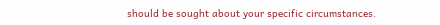should be sought about your specific circumstances.